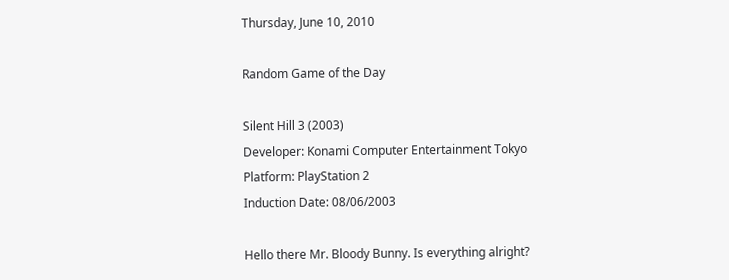Thursday, June 10, 2010

Random Game of the Day

Silent Hill 3 (2003)
Developer: Konami Computer Entertainment Tokyo
Platform: PlayStation 2
Induction Date: 08/06/2003

Hello there Mr. Bloody Bunny. Is everything alright?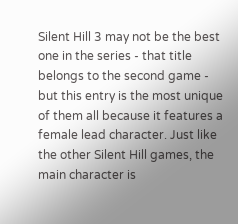Silent Hill 3 may not be the best one in the series - that title belongs to the second game - but this entry is the most unique of them all because it features a female lead character. Just like the other Silent Hill games, the main character is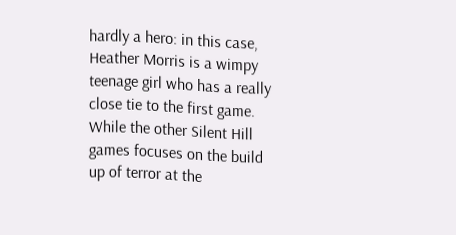hardly a hero: in this case, Heather Morris is a wimpy teenage girl who has a really close tie to the first game. While the other Silent Hill games focuses on the build up of terror at the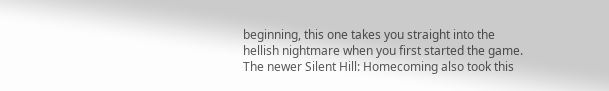beginning, this one takes you straight into the hellish nightmare when you first started the game. The newer Silent Hill: Homecoming also took this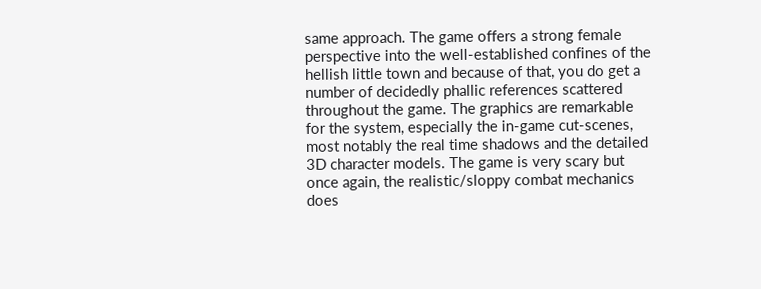same approach. The game offers a strong female perspective into the well-established confines of the hellish little town and because of that, you do get a number of decidedly phallic references scattered throughout the game. The graphics are remarkable for the system, especially the in-game cut-scenes, most notably the real time shadows and the detailed 3D character models. The game is very scary but once again, the realistic/sloppy combat mechanics does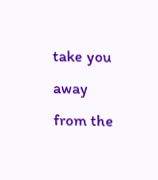take you away from the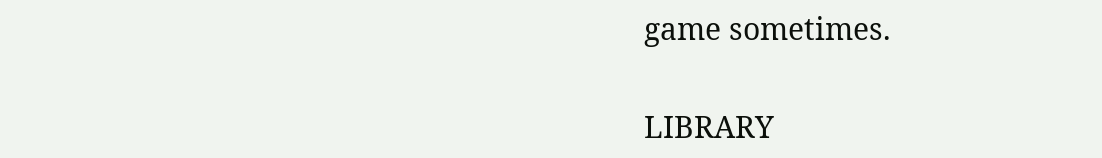game sometimes.

LIBRARY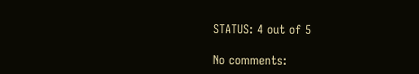STATUS: 4 out of 5

No comments: